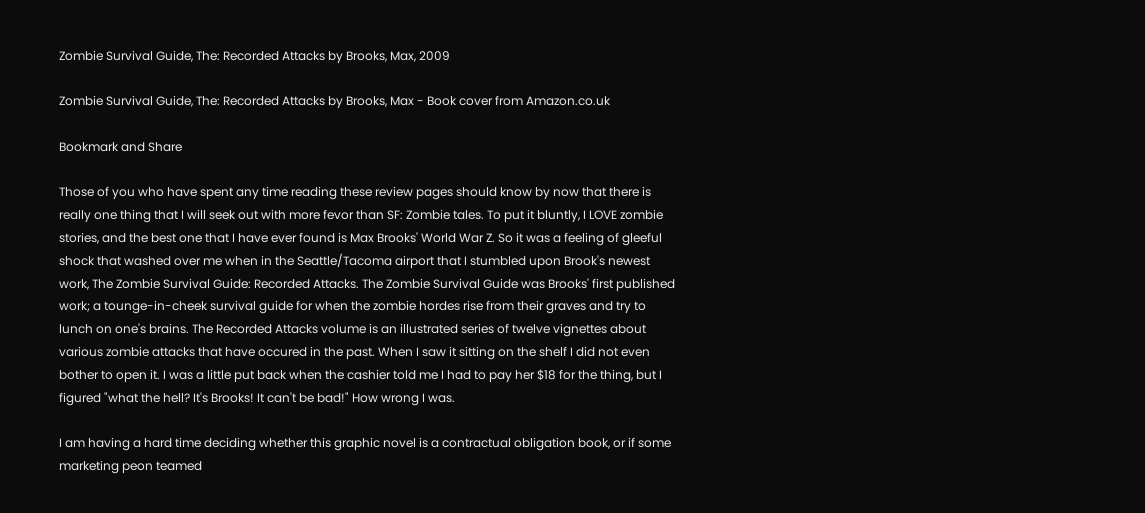Zombie Survival Guide, The: Recorded Attacks by Brooks, Max, 2009

Zombie Survival Guide, The: Recorded Attacks by Brooks, Max - Book cover from Amazon.co.uk

Bookmark and Share

Those of you who have spent any time reading these review pages should know by now that there is really one thing that I will seek out with more fevor than SF: Zombie tales. To put it bluntly, I LOVE zombie stories, and the best one that I have ever found is Max Brooks' World War Z. So it was a feeling of gleeful shock that washed over me when in the Seattle/Tacoma airport that I stumbled upon Brook's newest work, The Zombie Survival Guide: Recorded Attacks. The Zombie Survival Guide was Brooks' first published work; a tounge-in-cheek survival guide for when the zombie hordes rise from their graves and try to lunch on one's brains. The Recorded Attacks volume is an illustrated series of twelve vignettes about various zombie attacks that have occured in the past. When I saw it sitting on the shelf I did not even bother to open it. I was a little put back when the cashier told me I had to pay her $18 for the thing, but I figured "what the hell? It's Brooks! It can't be bad!" How wrong I was.

I am having a hard time deciding whether this graphic novel is a contractual obligation book, or if some marketing peon teamed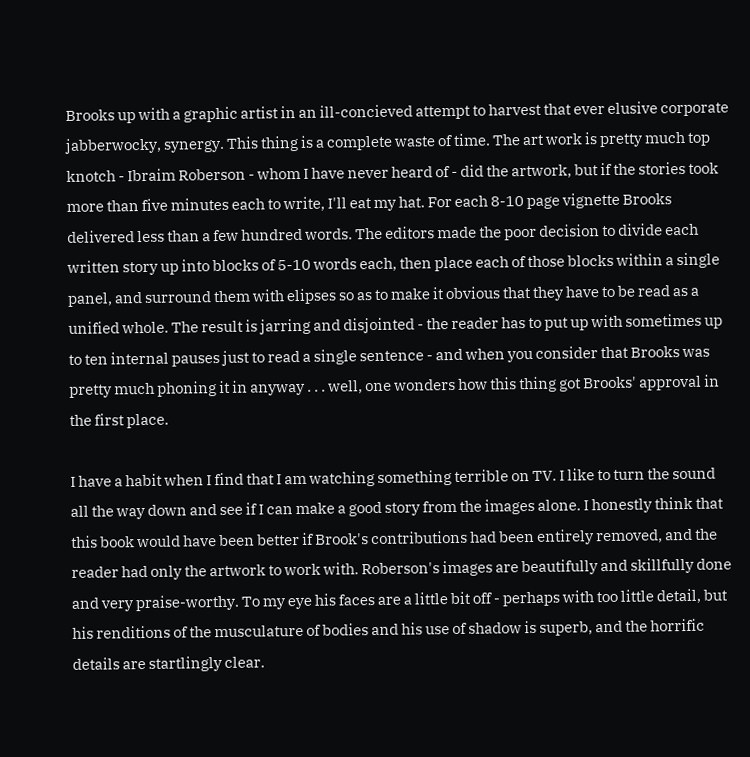Brooks up with a graphic artist in an ill-concieved attempt to harvest that ever elusive corporate jabberwocky, synergy. This thing is a complete waste of time. The art work is pretty much top knotch - Ibraim Roberson - whom I have never heard of - did the artwork, but if the stories took more than five minutes each to write, I'll eat my hat. For each 8-10 page vignette Brooks delivered less than a few hundred words. The editors made the poor decision to divide each written story up into blocks of 5-10 words each, then place each of those blocks within a single panel, and surround them with elipses so as to make it obvious that they have to be read as a unified whole. The result is jarring and disjointed - the reader has to put up with sometimes up to ten internal pauses just to read a single sentence - and when you consider that Brooks was pretty much phoning it in anyway . . . well, one wonders how this thing got Brooks' approval in the first place.

I have a habit when I find that I am watching something terrible on TV. I like to turn the sound all the way down and see if I can make a good story from the images alone. I honestly think that this book would have been better if Brook's contributions had been entirely removed, and the reader had only the artwork to work with. Roberson's images are beautifully and skillfully done and very praise-worthy. To my eye his faces are a little bit off - perhaps with too little detail, but his renditions of the musculature of bodies and his use of shadow is superb, and the horrific details are startlingly clear.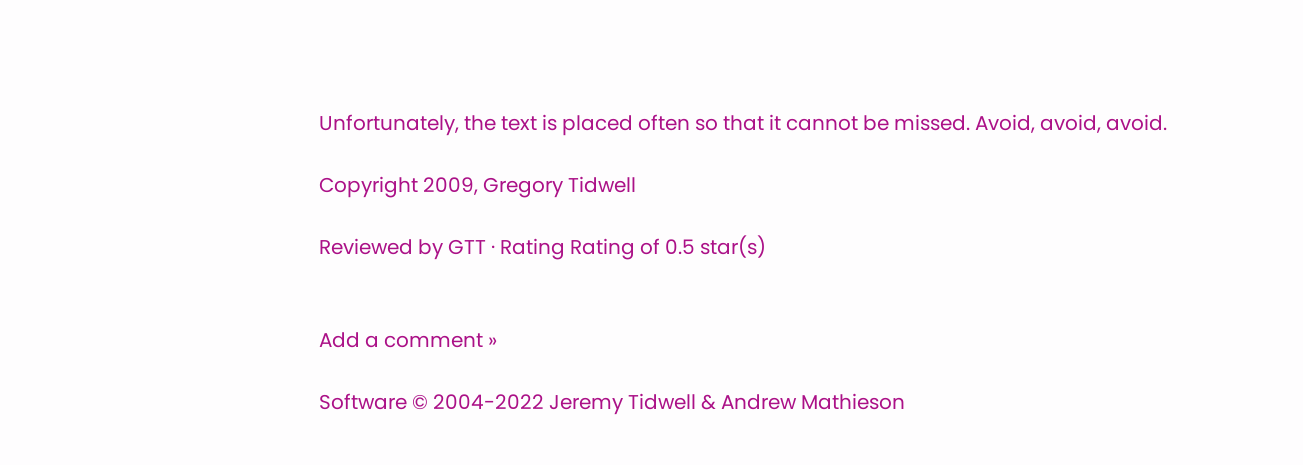Unfortunately, the text is placed often so that it cannot be missed. Avoid, avoid, avoid.

Copyright 2009, Gregory Tidwell

Reviewed by GTT · Rating Rating of 0.5 star(s)


Add a comment »

Software © 2004-2022 Jeremy Tidwell & Andrew Mathieson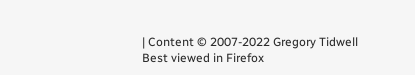| Content © 2007-2022 Gregory Tidwell Best viewed in Firefox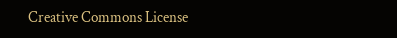Creative Commons License